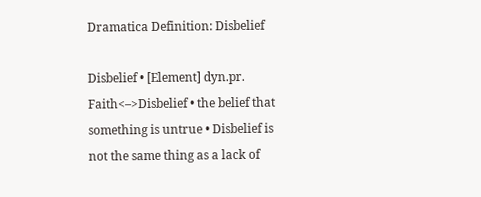Dramatica Definition: Disbelief

Disbelief • [Element] dyn.pr. Faith<–>Disbelief • the belief that something is untrue • Disbelief is not the same thing as a lack of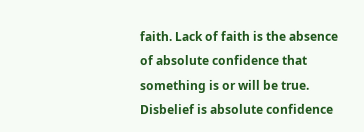faith. Lack of faith is the absence of absolute confidence that something is or will be true. Disbelief is absolute confidence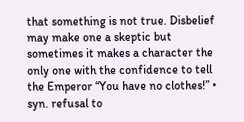that something is not true. Disbelief may make one a skeptic but sometimes it makes a character the only one with the confidence to tell the Emperor “You have no clothes!” • syn. refusal to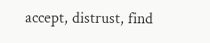accept, distrust, find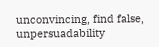unconvincing, find false, unpersuadability